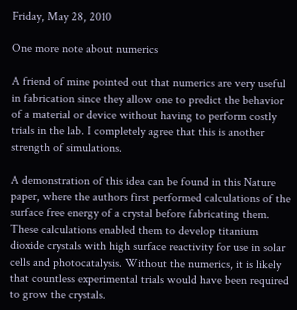Friday, May 28, 2010

One more note about numerics

A friend of mine pointed out that numerics are very useful in fabrication since they allow one to predict the behavior of a material or device without having to perform costly trials in the lab. I completely agree that this is another strength of simulations.

A demonstration of this idea can be found in this Nature paper, where the authors first performed calculations of the surface free energy of a crystal before fabricating them. These calculations enabled them to develop titanium dioxide crystals with high surface reactivity for use in solar cells and photocatalysis. Without the numerics, it is likely that countless experimental trials would have been required to grow the crystals.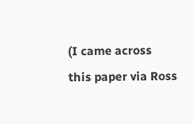(I came across this paper via Ross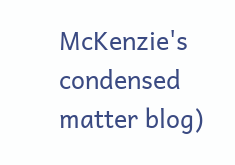McKenzie's condensed matter blog)